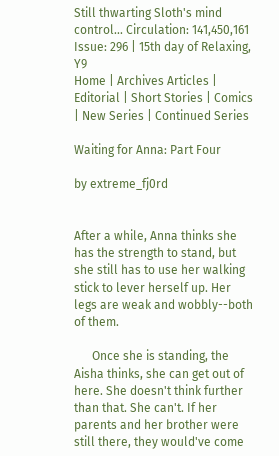Still thwarting Sloth's mind control... Circulation: 141,450,161 Issue: 296 | 15th day of Relaxing, Y9
Home | Archives Articles | Editorial | Short Stories | Comics | New Series | Continued Series

Waiting for Anna: Part Four

by extreme_fj0rd


After a while, Anna thinks she has the strength to stand, but she still has to use her walking stick to lever herself up. Her legs are weak and wobbly--both of them.

      Once she is standing, the Aisha thinks, she can get out of here. She doesn't think further than that. She can't. If her parents and her brother were still there, they would've come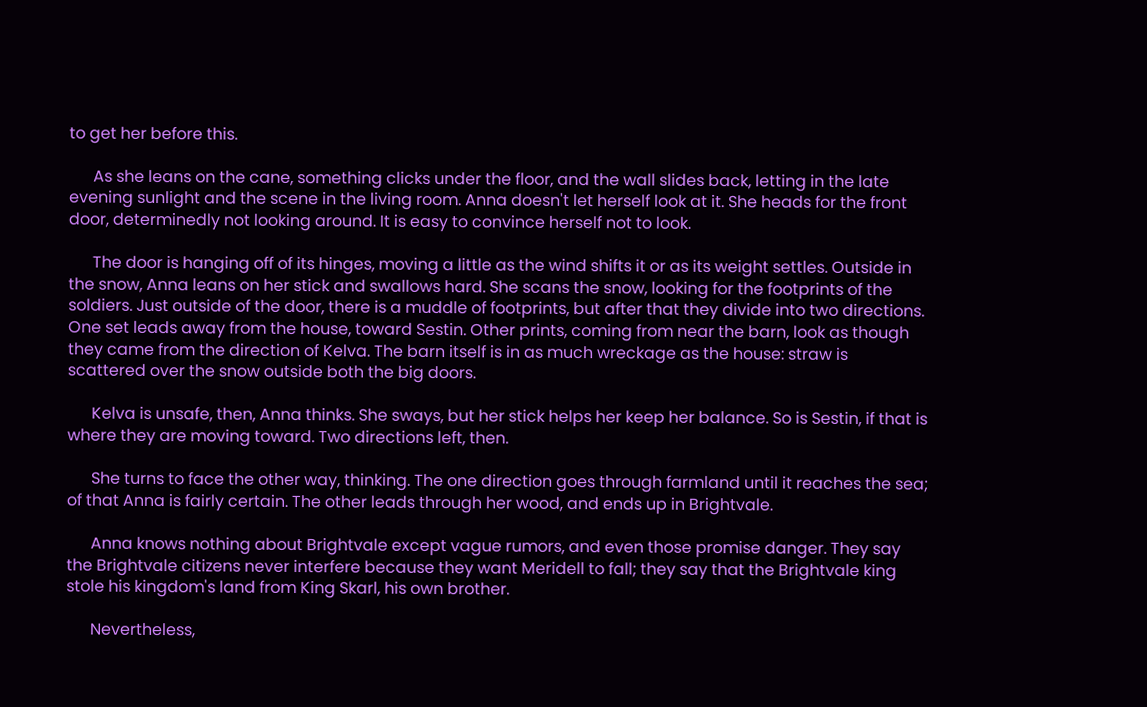to get her before this.

      As she leans on the cane, something clicks under the floor, and the wall slides back, letting in the late evening sunlight and the scene in the living room. Anna doesn't let herself look at it. She heads for the front door, determinedly not looking around. It is easy to convince herself not to look.

      The door is hanging off of its hinges, moving a little as the wind shifts it or as its weight settles. Outside in the snow, Anna leans on her stick and swallows hard. She scans the snow, looking for the footprints of the soldiers. Just outside of the door, there is a muddle of footprints, but after that they divide into two directions. One set leads away from the house, toward Sestin. Other prints, coming from near the barn, look as though they came from the direction of Kelva. The barn itself is in as much wreckage as the house: straw is scattered over the snow outside both the big doors.

      Kelva is unsafe, then, Anna thinks. She sways, but her stick helps her keep her balance. So is Sestin, if that is where they are moving toward. Two directions left, then.

      She turns to face the other way, thinking. The one direction goes through farmland until it reaches the sea; of that Anna is fairly certain. The other leads through her wood, and ends up in Brightvale.

      Anna knows nothing about Brightvale except vague rumors, and even those promise danger. They say the Brightvale citizens never interfere because they want Meridell to fall; they say that the Brightvale king stole his kingdom's land from King Skarl, his own brother.

      Nevertheless,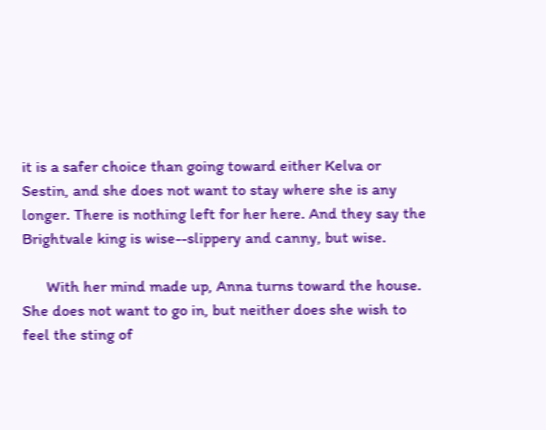it is a safer choice than going toward either Kelva or Sestin, and she does not want to stay where she is any longer. There is nothing left for her here. And they say the Brightvale king is wise--slippery and canny, but wise.

      With her mind made up, Anna turns toward the house. She does not want to go in, but neither does she wish to feel the sting of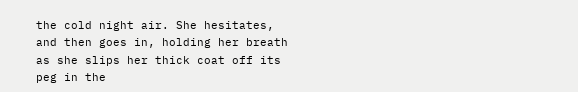the cold night air. She hesitates, and then goes in, holding her breath as she slips her thick coat off its peg in the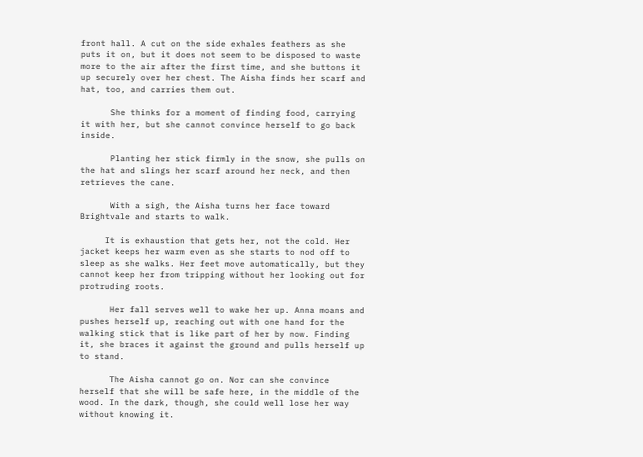front hall. A cut on the side exhales feathers as she puts it on, but it does not seem to be disposed to waste more to the air after the first time, and she buttons it up securely over her chest. The Aisha finds her scarf and hat, too, and carries them out.

      She thinks for a moment of finding food, carrying it with her, but she cannot convince herself to go back inside.

      Planting her stick firmly in the snow, she pulls on the hat and slings her scarf around her neck, and then retrieves the cane.

      With a sigh, the Aisha turns her face toward Brightvale and starts to walk.

     It is exhaustion that gets her, not the cold. Her jacket keeps her warm even as she starts to nod off to sleep as she walks. Her feet move automatically, but they cannot keep her from tripping without her looking out for protruding roots.

      Her fall serves well to wake her up. Anna moans and pushes herself up, reaching out with one hand for the walking stick that is like part of her by now. Finding it, she braces it against the ground and pulls herself up to stand.

      The Aisha cannot go on. Nor can she convince herself that she will be safe here, in the middle of the wood. In the dark, though, she could well lose her way without knowing it.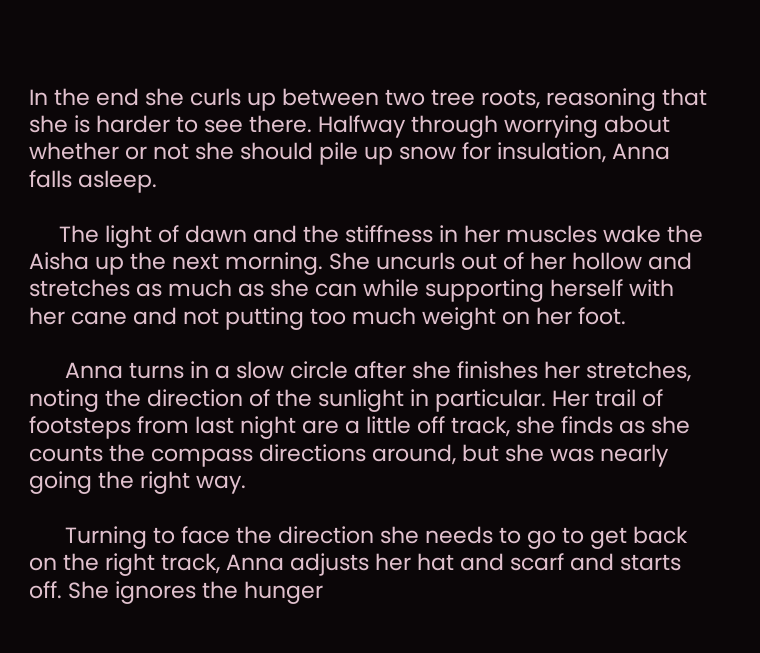In the end she curls up between two tree roots, reasoning that she is harder to see there. Halfway through worrying about whether or not she should pile up snow for insulation, Anna falls asleep.

     The light of dawn and the stiffness in her muscles wake the Aisha up the next morning. She uncurls out of her hollow and stretches as much as she can while supporting herself with her cane and not putting too much weight on her foot.

      Anna turns in a slow circle after she finishes her stretches, noting the direction of the sunlight in particular. Her trail of footsteps from last night are a little off track, she finds as she counts the compass directions around, but she was nearly going the right way.

      Turning to face the direction she needs to go to get back on the right track, Anna adjusts her hat and scarf and starts off. She ignores the hunger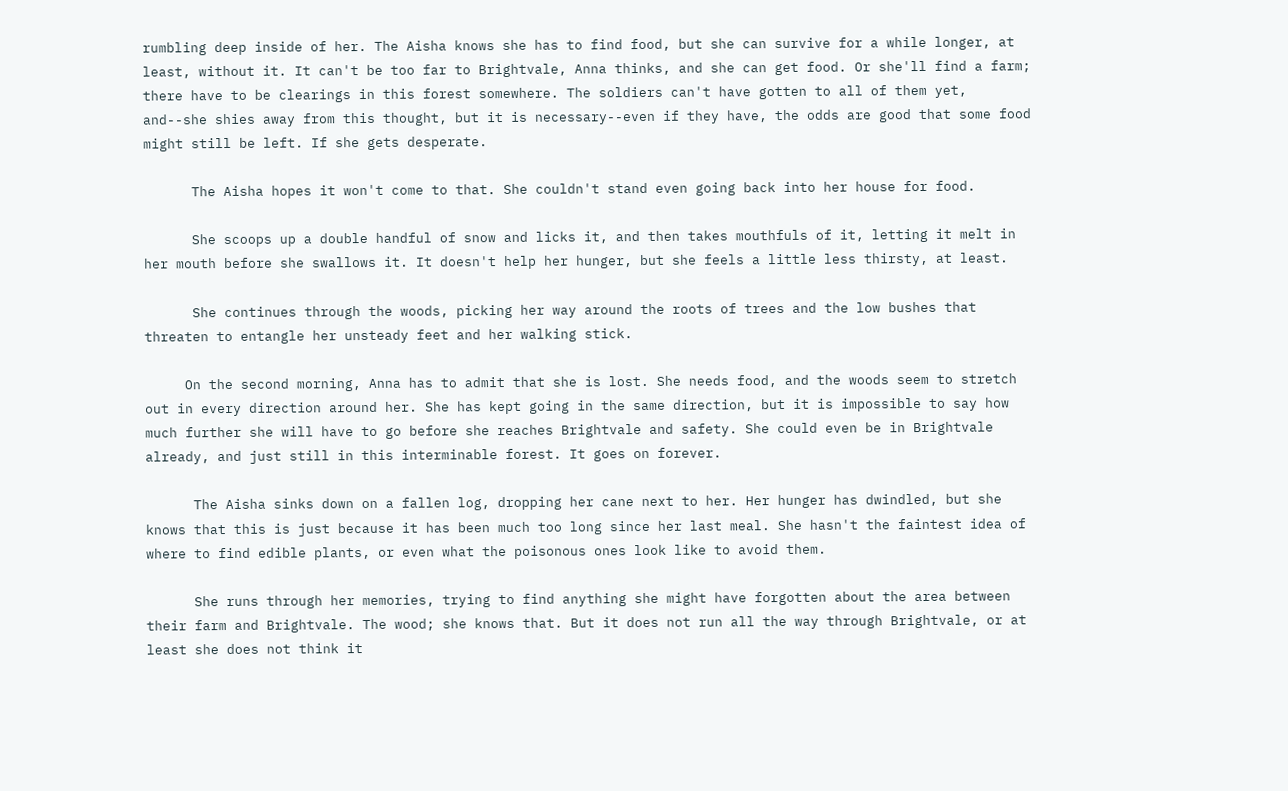rumbling deep inside of her. The Aisha knows she has to find food, but she can survive for a while longer, at least, without it. It can't be too far to Brightvale, Anna thinks, and she can get food. Or she'll find a farm; there have to be clearings in this forest somewhere. The soldiers can't have gotten to all of them yet, and--she shies away from this thought, but it is necessary--even if they have, the odds are good that some food might still be left. If she gets desperate.

      The Aisha hopes it won't come to that. She couldn't stand even going back into her house for food.

      She scoops up a double handful of snow and licks it, and then takes mouthfuls of it, letting it melt in her mouth before she swallows it. It doesn't help her hunger, but she feels a little less thirsty, at least.

      She continues through the woods, picking her way around the roots of trees and the low bushes that threaten to entangle her unsteady feet and her walking stick.

     On the second morning, Anna has to admit that she is lost. She needs food, and the woods seem to stretch out in every direction around her. She has kept going in the same direction, but it is impossible to say how much further she will have to go before she reaches Brightvale and safety. She could even be in Brightvale already, and just still in this interminable forest. It goes on forever.

      The Aisha sinks down on a fallen log, dropping her cane next to her. Her hunger has dwindled, but she knows that this is just because it has been much too long since her last meal. She hasn't the faintest idea of where to find edible plants, or even what the poisonous ones look like to avoid them.

      She runs through her memories, trying to find anything she might have forgotten about the area between their farm and Brightvale. The wood; she knows that. But it does not run all the way through Brightvale, or at least she does not think it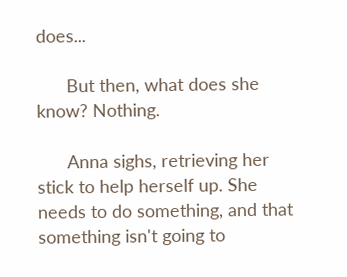does...

      But then, what does she know? Nothing.

      Anna sighs, retrieving her stick to help herself up. She needs to do something, and that something isn't going to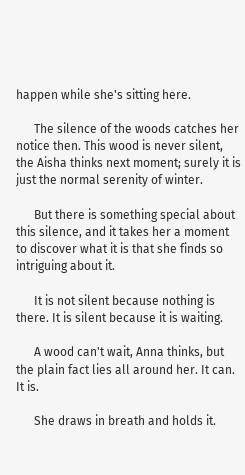happen while she's sitting here.

      The silence of the woods catches her notice then. This wood is never silent, the Aisha thinks next moment; surely it is just the normal serenity of winter.

      But there is something special about this silence, and it takes her a moment to discover what it is that she finds so intriguing about it.

      It is not silent because nothing is there. It is silent because it is waiting.

      A wood can't wait, Anna thinks, but the plain fact lies all around her. It can. It is.

      She draws in breath and holds it.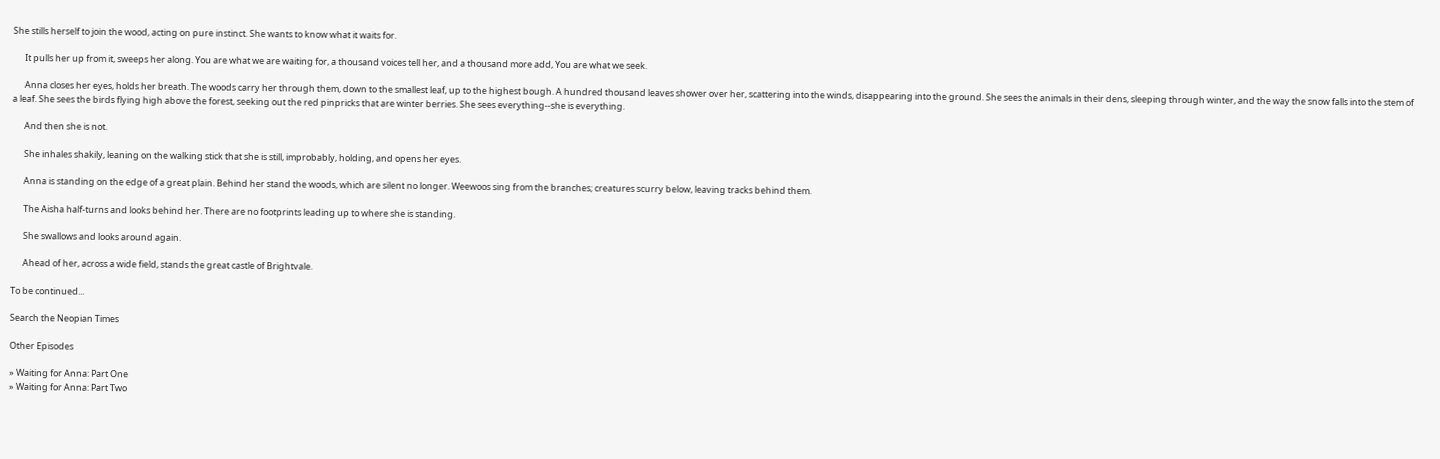She stills herself to join the wood, acting on pure instinct. She wants to know what it waits for.

      It pulls her up from it, sweeps her along. You are what we are waiting for, a thousand voices tell her, and a thousand more add, You are what we seek.

      Anna closes her eyes, holds her breath. The woods carry her through them, down to the smallest leaf, up to the highest bough. A hundred thousand leaves shower over her, scattering into the winds, disappearing into the ground. She sees the animals in their dens, sleeping through winter, and the way the snow falls into the stem of a leaf. She sees the birds flying high above the forest, seeking out the red pinpricks that are winter berries. She sees everything--she is everything.

      And then she is not.

      She inhales shakily, leaning on the walking stick that she is still, improbably, holding, and opens her eyes.

      Anna is standing on the edge of a great plain. Behind her stand the woods, which are silent no longer. Weewoos sing from the branches; creatures scurry below, leaving tracks behind them.

      The Aisha half-turns and looks behind her. There are no footprints leading up to where she is standing.

      She swallows and looks around again.

      Ahead of her, across a wide field, stands the great castle of Brightvale.

To be continued...

Search the Neopian Times

Other Episodes

» Waiting for Anna: Part One
» Waiting for Anna: Part Two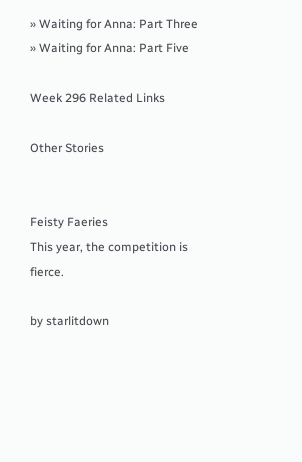» Waiting for Anna: Part Three
» Waiting for Anna: Part Five

Week 296 Related Links

Other Stories


Feisty Faeries
This year, the competition is fierce.

by starlitdown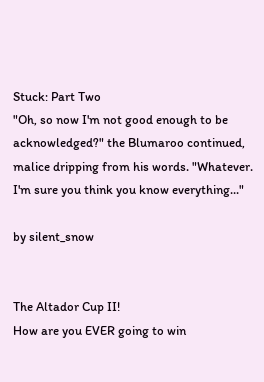Stuck: Part Two
"Oh, so now I'm not good enough to be acknowledged?" the Blumaroo continued, malice dripping from his words. "Whatever. I'm sure you think you know everything..."

by silent_snow


The Altador Cup II!
How are you EVER going to win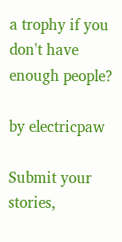a trophy if you don't have enough people?

by electricpaw

Submit your stories,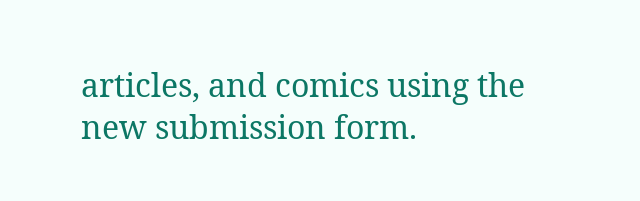articles, and comics using the new submission form.